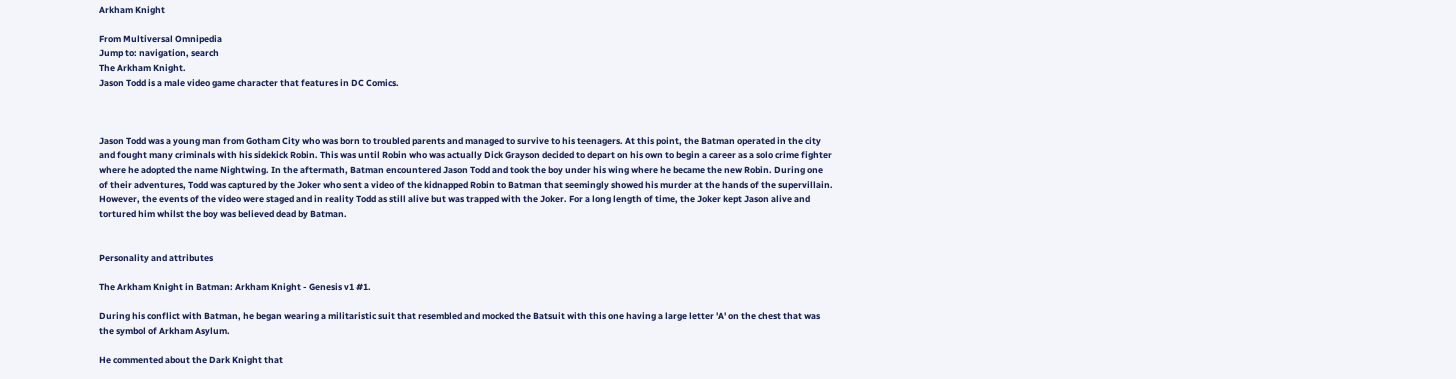Arkham Knight

From Multiversal Omnipedia
Jump to: navigation, search
The Arkham Knight.
Jason Todd is a male video game character that features in DC Comics.



Jason Todd was a young man from Gotham City who was born to troubled parents and managed to survive to his teenagers. At this point, the Batman operated in the city and fought many criminals with his sidekick Robin. This was until Robin who was actually Dick Grayson decided to depart on his own to begin a career as a solo crime fighter where he adopted the name Nightwing. In the aftermath, Batman encountered Jason Todd and took the boy under his wing where he became the new Robin. During one of their adventures, Todd was captured by the Joker who sent a video of the kidnapped Robin to Batman that seemingly showed his murder at the hands of the supervillain. However, the events of the video were staged and in reality Todd as still alive but was trapped with the Joker. For a long length of time, the Joker kept Jason alive and tortured him whilst the boy was believed dead by Batman.


Personality and attributes

The Arkham Knight in Batman: Arkham Knight - Genesis v1 #1.

During his conflict with Batman, he began wearing a militaristic suit that resembled and mocked the Batsuit with this one having a large letter 'A' on the chest that was the symbol of Arkham Asylum.

He commented about the Dark Knight that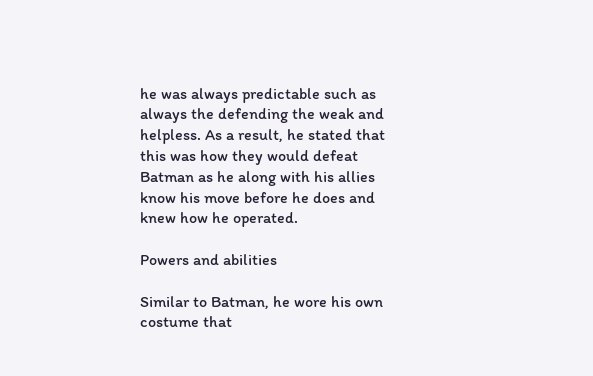he was always predictable such as always the defending the weak and helpless. As a result, he stated that this was how they would defeat Batman as he along with his allies know his move before he does and knew how he operated.

Powers and abilities

Similar to Batman, he wore his own costume that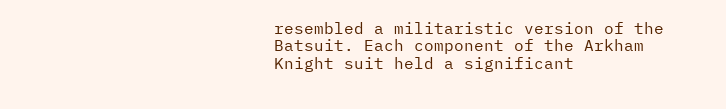resembled a militaristic version of the Batsuit. Each component of the Arkham Knight suit held a significant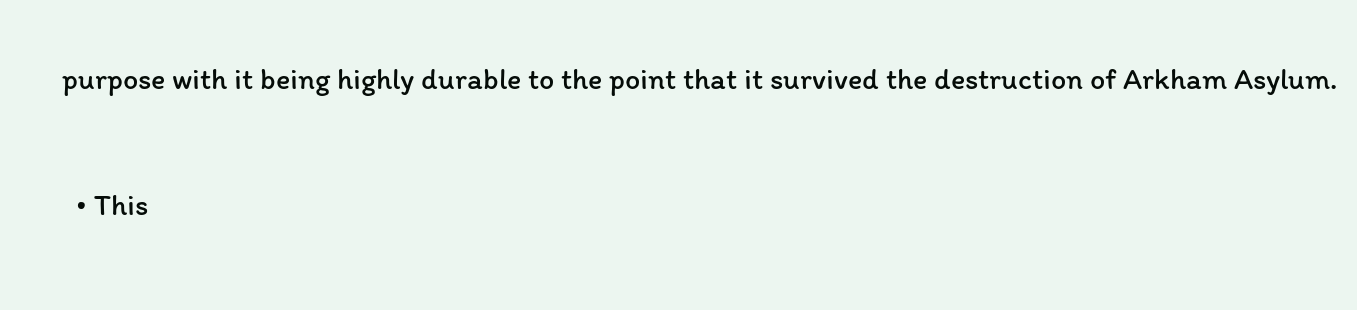purpose with it being highly durable to the point that it survived the destruction of Arkham Asylum.


  • This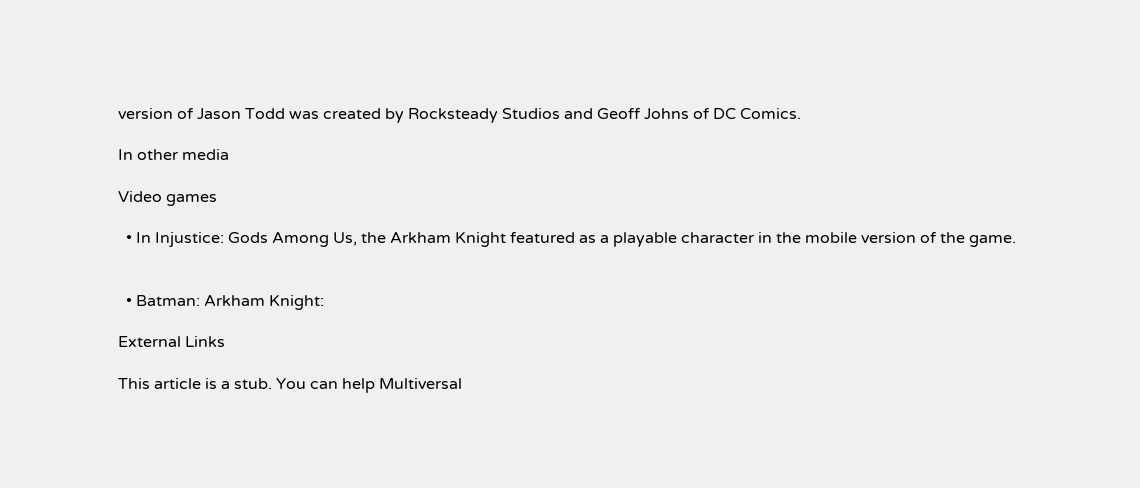version of Jason Todd was created by Rocksteady Studios and Geoff Johns of DC Comics.

In other media

Video games

  • In Injustice: Gods Among Us, the Arkham Knight featured as a playable character in the mobile version of the game.


  • Batman: Arkham Knight:

External Links

This article is a stub. You can help Multiversal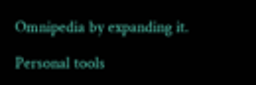Omnipedia by expanding it.

Personal tools